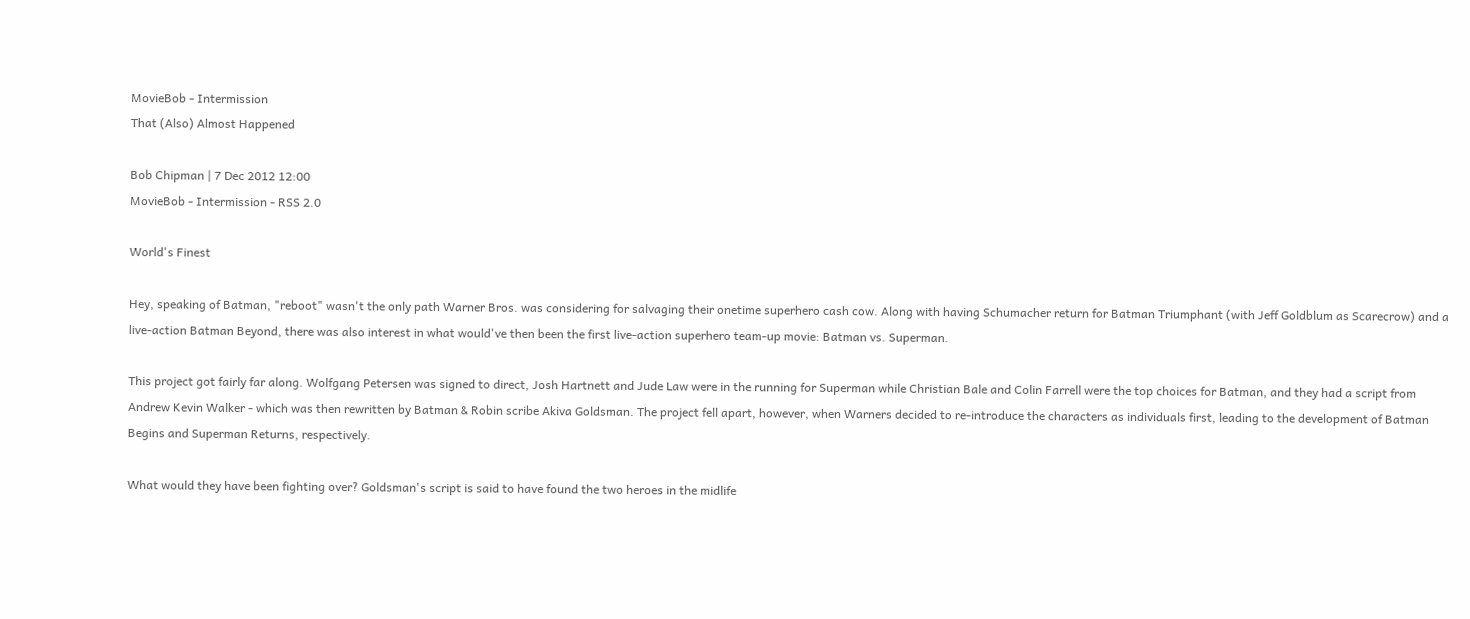MovieBob - Intermission
That (Also) Almost Happened

Bob Chipman | 7 Dec 2012 12:00
MovieBob - Intermission - RSS 2.0

World's Finest

Hey, speaking of Batman, "reboot" wasn't the only path Warner Bros. was considering for salvaging their onetime superhero cash cow. Along with having Schumacher return for Batman Triumphant (with Jeff Goldblum as Scarecrow) and a live-action Batman Beyond, there was also interest in what would've then been the first live-action superhero team-up movie: Batman vs. Superman.

This project got fairly far along. Wolfgang Petersen was signed to direct, Josh Hartnett and Jude Law were in the running for Superman while Christian Bale and Colin Farrell were the top choices for Batman, and they had a script from Andrew Kevin Walker - which was then rewritten by Batman & Robin scribe Akiva Goldsman. The project fell apart, however, when Warners decided to re-introduce the characters as individuals first, leading to the development of Batman Begins and Superman Returns, respectively.

What would they have been fighting over? Goldsman's script is said to have found the two heroes in the midlife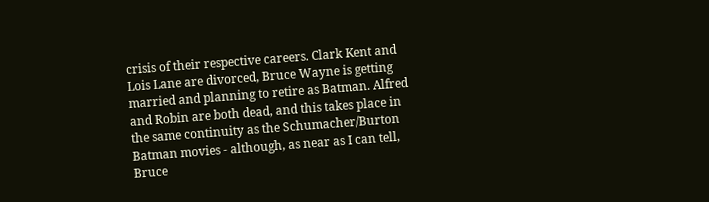crisis of their respective careers. Clark Kent and Lois Lane are divorced, Bruce Wayne is getting married and planning to retire as Batman. Alfred and Robin are both dead, and this takes place in the same continuity as the Schumacher/Burton Batman movies - although, as near as I can tell, Bruce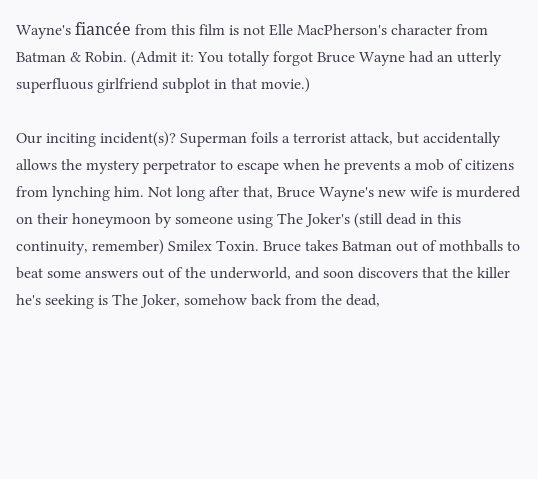Wayne's fiancée from this film is not Elle MacPherson's character from Batman & Robin. (Admit it: You totally forgot Bruce Wayne had an utterly superfluous girlfriend subplot in that movie.)

Our inciting incident(s)? Superman foils a terrorist attack, but accidentally allows the mystery perpetrator to escape when he prevents a mob of citizens from lynching him. Not long after that, Bruce Wayne's new wife is murdered on their honeymoon by someone using The Joker's (still dead in this continuity, remember) Smilex Toxin. Bruce takes Batman out of mothballs to beat some answers out of the underworld, and soon discovers that the killer he's seeking is The Joker, somehow back from the dead,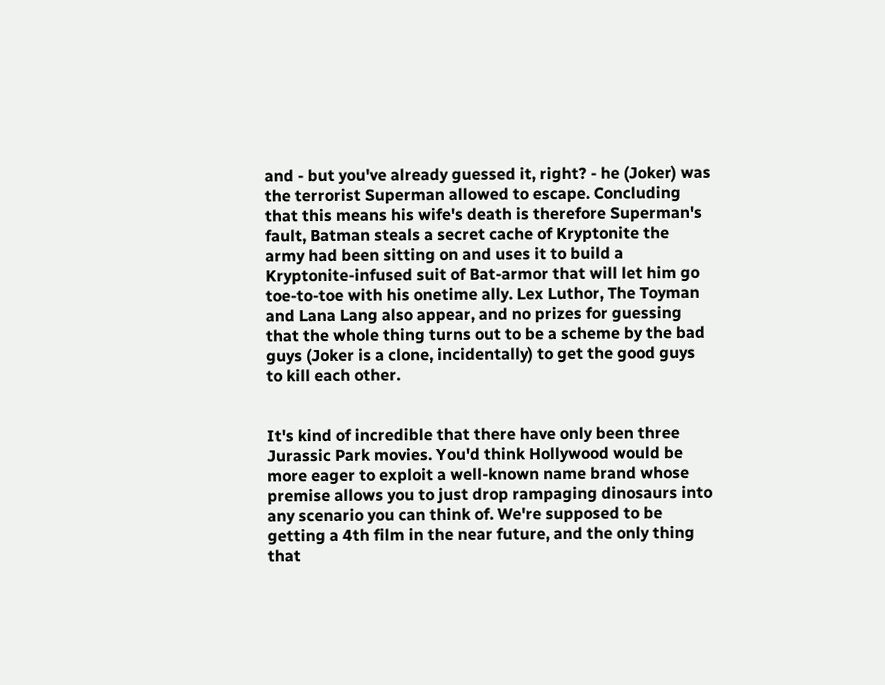and - but you've already guessed it, right? - he (Joker) was the terrorist Superman allowed to escape. Concluding that this means his wife's death is therefore Superman's fault, Batman steals a secret cache of Kryptonite the army had been sitting on and uses it to build a Kryptonite-infused suit of Bat-armor that will let him go toe-to-toe with his onetime ally. Lex Luthor, The Toyman and Lana Lang also appear, and no prizes for guessing that the whole thing turns out to be a scheme by the bad guys (Joker is a clone, incidentally) to get the good guys to kill each other.


It's kind of incredible that there have only been three Jurassic Park movies. You'd think Hollywood would be more eager to exploit a well-known name brand whose premise allows you to just drop rampaging dinosaurs into any scenario you can think of. We're supposed to be getting a 4th film in the near future, and the only thing that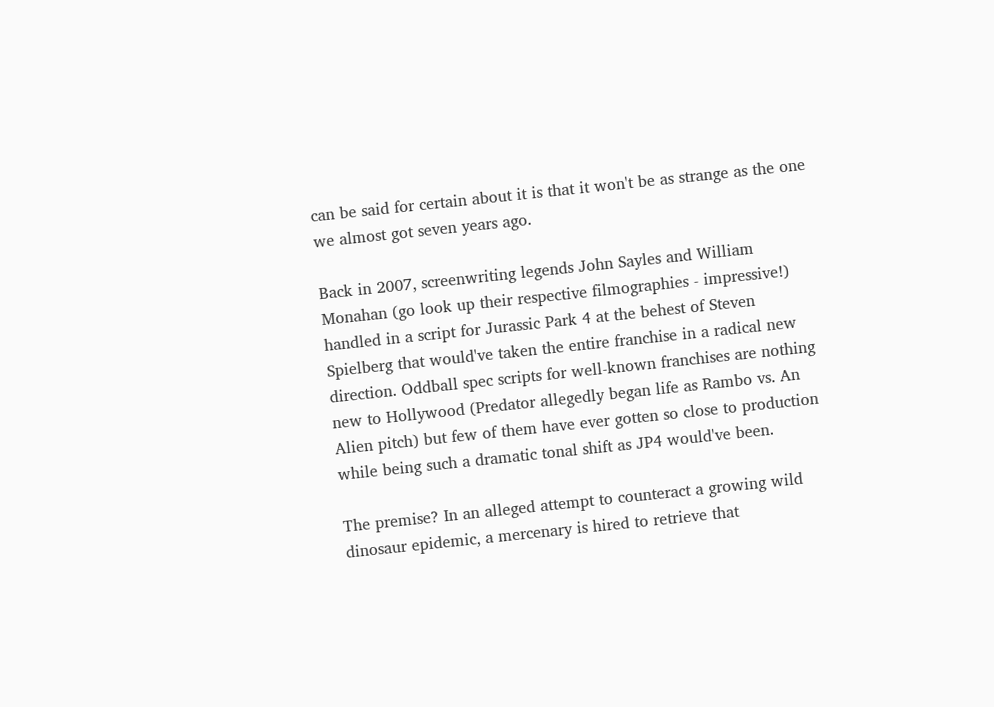can be said for certain about it is that it won't be as strange as the one we almost got seven years ago.

Back in 2007, screenwriting legends John Sayles and William Monahan (go look up their respective filmographies - impressive!) handled in a script for Jurassic Park 4 at the behest of Steven Spielberg that would've taken the entire franchise in a radical new direction. Oddball spec scripts for well-known franchises are nothing new to Hollywood (Predator allegedly began life as Rambo vs. An Alien pitch) but few of them have ever gotten so close to production while being such a dramatic tonal shift as JP4 would've been.

The premise? In an alleged attempt to counteract a growing wild dinosaur epidemic, a mercenary is hired to retrieve that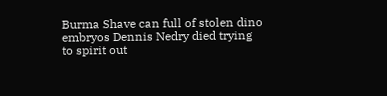Burma Shave can full of stolen dino embryos Dennis Nedry died trying to spirit out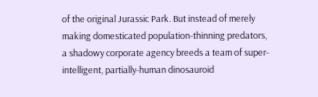of the original Jurassic Park. But instead of merely making domesticated population-thinning predators, a shadowy corporate agency breeds a team of super-intelligent, partially-human dinosauroid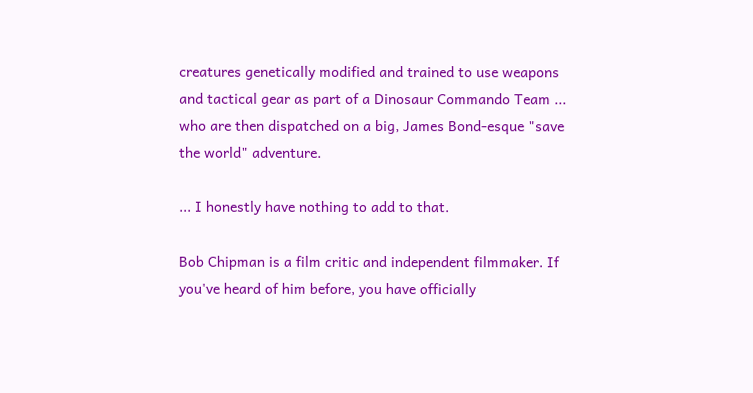creatures genetically modified and trained to use weapons and tactical gear as part of a Dinosaur Commando Team ... who are then dispatched on a big, James Bond-esque "save the world" adventure.

... I honestly have nothing to add to that.

Bob Chipman is a film critic and independent filmmaker. If you've heard of him before, you have officially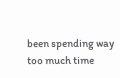been spending way too much time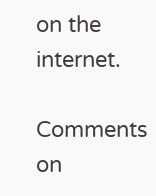on the internet.

Comments on